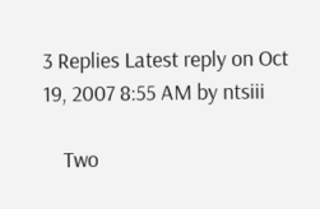3 Replies Latest reply on Oct 19, 2007 8:55 AM by ntsiii

    Two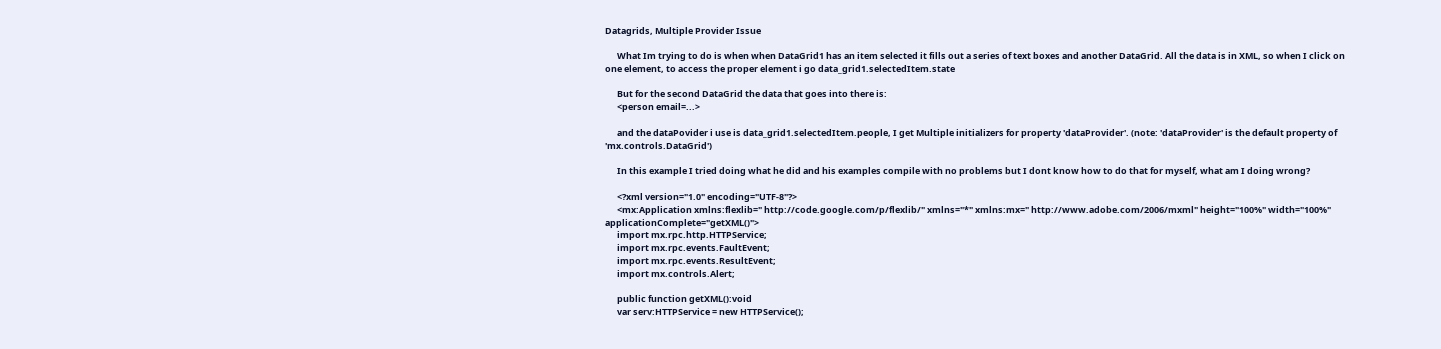Datagrids, Multiple Provider Issue

      What Im trying to do is when when DataGrid1 has an item selected it fills out a series of text boxes and another DataGrid. All the data is in XML, so when I click on one element, to access the proper element i go data_grid1.selectedItem.state

      But for the second DataGrid the data that goes into there is:
      <person email=...>

      and the dataPovider i use is data_grid1.selectedItem.people, I get Multiple initializers for property 'dataProvider'. (note: 'dataProvider' is the default property of 'mx.controls.DataGrid')

      In this example I tried doing what he did and his examples compile with no problems but I dont know how to do that for myself, what am I doing wrong?

      <?xml version="1.0" encoding="UTF-8"?>
      <mx:Application xmlns:flexlib=" http://code.google.com/p/flexlib/" xmlns="*" xmlns:mx=" http://www.adobe.com/2006/mxml" height="100%" width="100%" applicationComplete="getXML()">
      import mx.rpc.http.HTTPService;
      import mx.rpc.events.FaultEvent;
      import mx.rpc.events.ResultEvent;
      import mx.controls.Alert;

      public function getXML():void
      var serv:HTTPService = new HTTPService();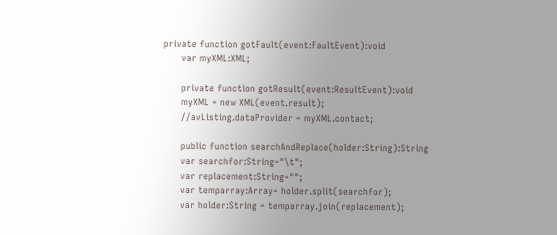private function gotFault(event:FaultEvent):void
      var myXML:XML;

      private function gotResult(event:ResultEvent):void
      myXML = new XML(event.result);
      //avListing.dataProvider = myXML.contact;

      public function searchAndReplace(holder:String):String
      var searchfor:String="\t";
      var replacement:String="";
      var temparray:Array= holder.split(searchfor);
      var holder:String = temparray.join(replacement);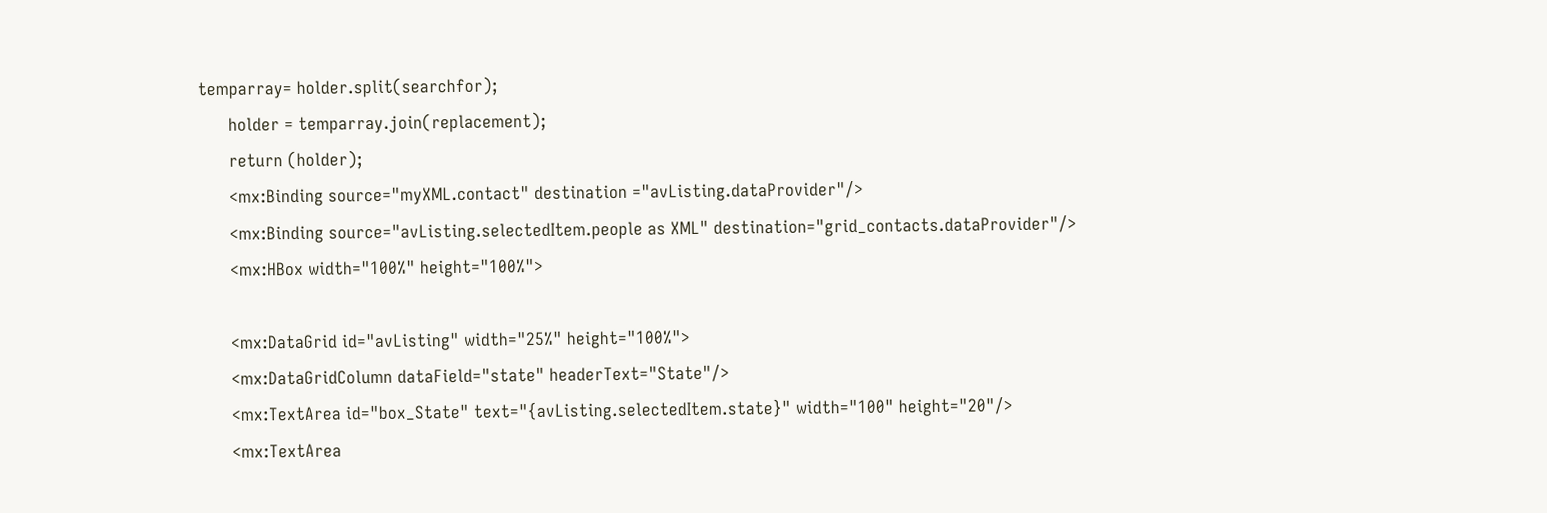temparray= holder.split(searchfor);
      holder = temparray.join(replacement);
      return (holder);
      <mx:Binding source="myXML.contact" destination ="avListing.dataProvider"/>
      <mx:Binding source="avListing.selectedItem.people as XML" destination="grid_contacts.dataProvider"/>
      <mx:HBox width="100%" height="100%">

      <mx:DataGrid id="avListing" width="25%" height="100%">
      <mx:DataGridColumn dataField="state" headerText="State"/>
      <mx:TextArea id="box_State" text="{avListing.selectedItem.state}" width="100" height="20"/>
      <mx:TextArea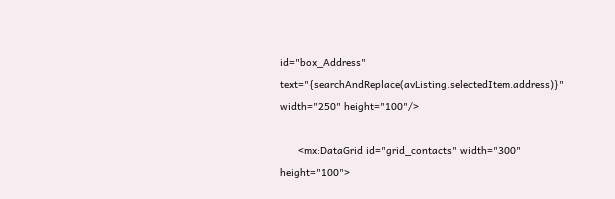id="box_Address" text="{searchAndReplace(avListing.selectedItem.address)}" width="250" height="100"/>

      <mx:DataGrid id="grid_contacts" width="300" height="100">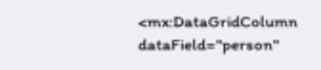<mx:DataGridColumn dataField="person"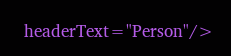headerText="Person"/>